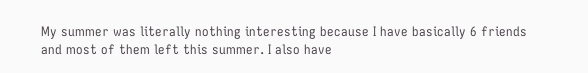My summer was literally nothing interesting because I have basically 6 friends and most of them left this summer. I also have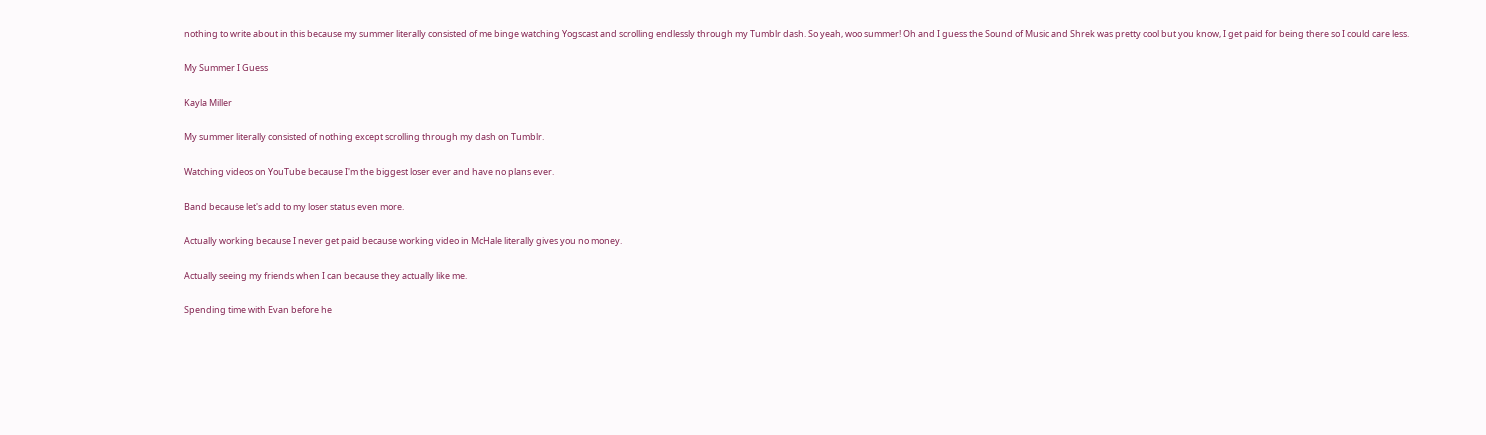nothing to write about in this because my summer literally consisted of me binge watching Yogscast and scrolling endlessly through my Tumblr dash. So yeah, woo summer! Oh and I guess the Sound of Music and Shrek was pretty cool but you know, I get paid for being there so I could care less.

My Summer I Guess

Kayla Miller

My summer literally consisted of nothing except scrolling through my dash on Tumblr.

Watching videos on YouTube because I'm the biggest loser ever and have no plans ever.

Band because let's add to my loser status even more.

Actually working because I never get paid because working video in McHale literally gives you no money.

Actually seeing my friends when I can because they actually like me.

Spending time with Evan before he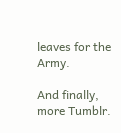leaves for the Army.

And finally, more Tumblr.